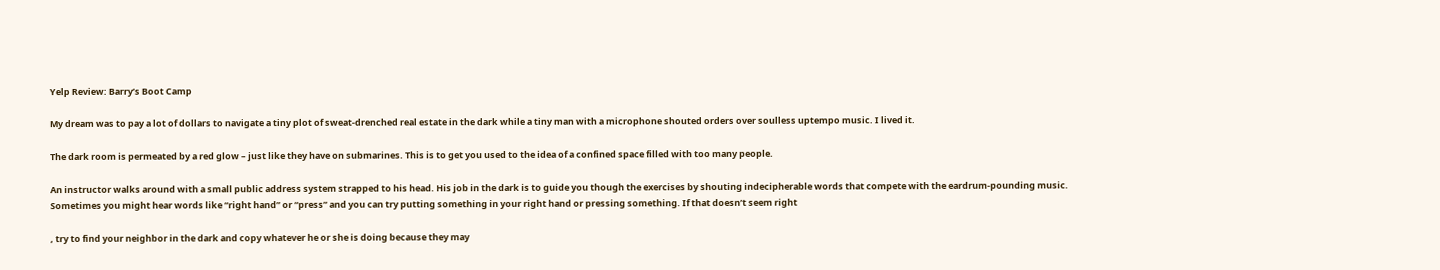Yelp Review: Barry’s Boot Camp

My dream was to pay a lot of dollars to navigate a tiny plot of sweat-drenched real estate in the dark while a tiny man with a microphone shouted orders over soulless uptempo music. I lived it.

The dark room is permeated by a red glow – just like they have on submarines. This is to get you used to the idea of a confined space filled with too many people.

An instructor walks around with a small public address system strapped to his head. His job in the dark is to guide you though the exercises by shouting indecipherable words that compete with the eardrum-pounding music. Sometimes you might hear words like “right hand” or “press” and you can try putting something in your right hand or pressing something. If that doesn’t seem right

, try to find your neighbor in the dark and copy whatever he or she is doing because they may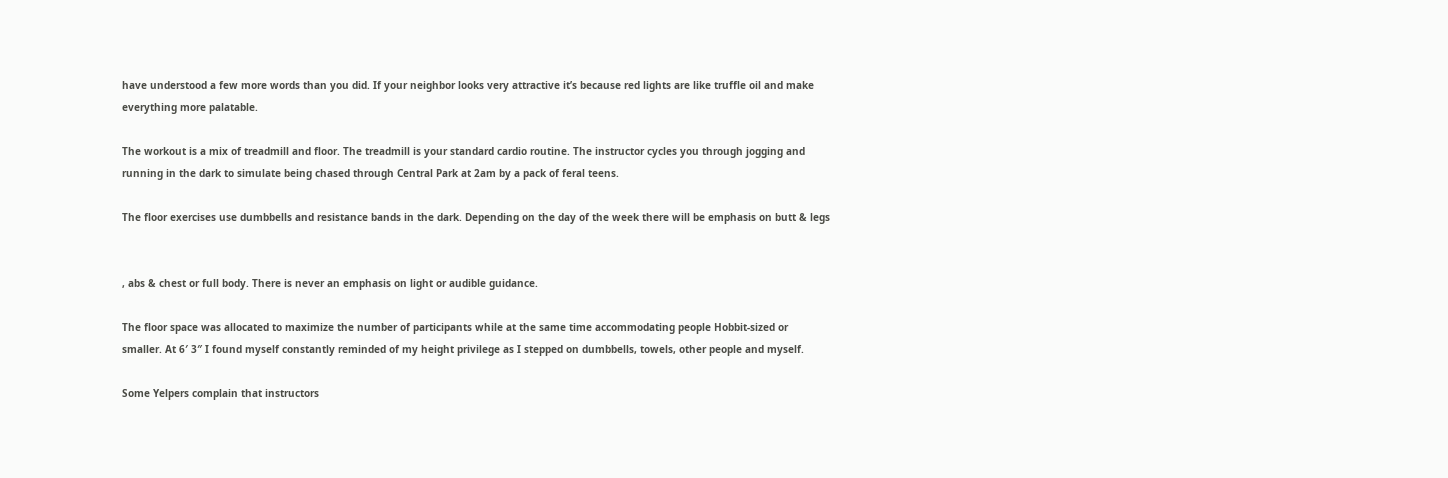have understood a few more words than you did. If your neighbor looks very attractive it’s because red lights are like truffle oil and make everything more palatable.

The workout is a mix of treadmill and floor. The treadmill is your standard cardio routine. The instructor cycles you through jogging and running in the dark to simulate being chased through Central Park at 2am by a pack of feral teens.

The floor exercises use dumbbells and resistance bands in the dark. Depending on the day of the week there will be emphasis on butt & legs


, abs & chest or full body. There is never an emphasis on light or audible guidance.

The floor space was allocated to maximize the number of participants while at the same time accommodating people Hobbit-sized or smaller. At 6′ 3″ I found myself constantly reminded of my height privilege as I stepped on dumbbells, towels, other people and myself.

Some Yelpers complain that instructors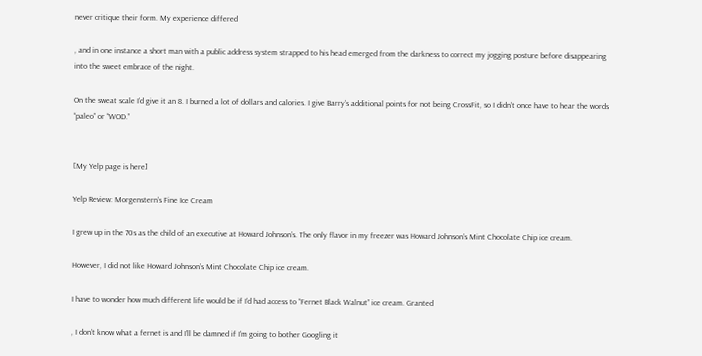never critique their form. My experience differed

, and in one instance a short man with a public address system strapped to his head emerged from the darkness to correct my jogging posture before disappearing into the sweet embrace of the night.

On the sweat scale I’d give it an 8. I burned a lot of dollars and calories. I give Barry’s additional points for not being CrossFit, so I didn’t once have to hear the words “paleo” or “WOD.”


[My Yelp page is here]

Yelp Review: Morgenstern’s Fine Ice Cream

I grew up in the 70s as the child of an executive at Howard Johnson’s. The only flavor in my freezer was Howard Johnson’s Mint Chocolate Chip ice cream.

However, I did not like Howard Johnson’s Mint Chocolate Chip ice cream.

I have to wonder how much different life would be if I’d had access to “Fernet Black Walnut” ice cream. Granted

, I don’t know what a fernet is and I’ll be damned if I’m going to bother Googling it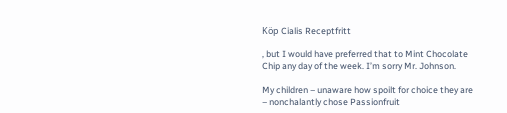Köp Cialis Receptfritt

, but I would have preferred that to Mint Chocolate Chip any day of the week. I’m sorry Mr. Johnson.

My children – unaware how spoilt for choice they are – nonchalantly chose Passionfruit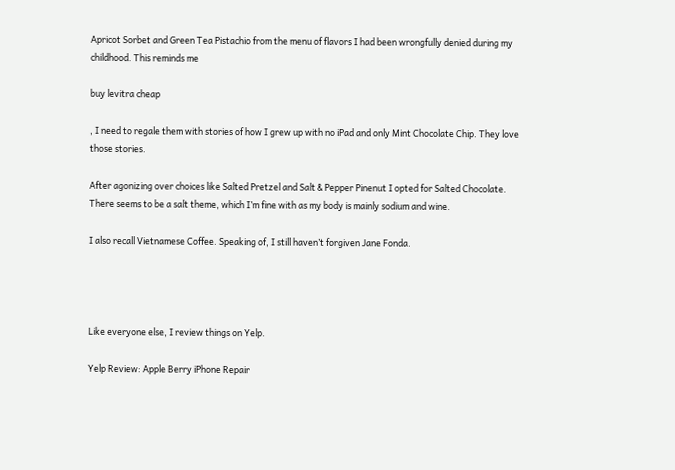Apricot Sorbet and Green Tea Pistachio from the menu of flavors I had been wrongfully denied during my childhood. This reminds me

buy levitra cheap

, I need to regale them with stories of how I grew up with no iPad and only Mint Chocolate Chip. They love those stories.

After agonizing over choices like Salted Pretzel and Salt & Pepper Pinenut I opted for Salted Chocolate. There seems to be a salt theme, which I’m fine with as my body is mainly sodium and wine.

I also recall Vietnamese Coffee. Speaking of, I still haven’t forgiven Jane Fonda.




Like everyone else, I review things on Yelp.

Yelp Review: Apple Berry iPhone Repair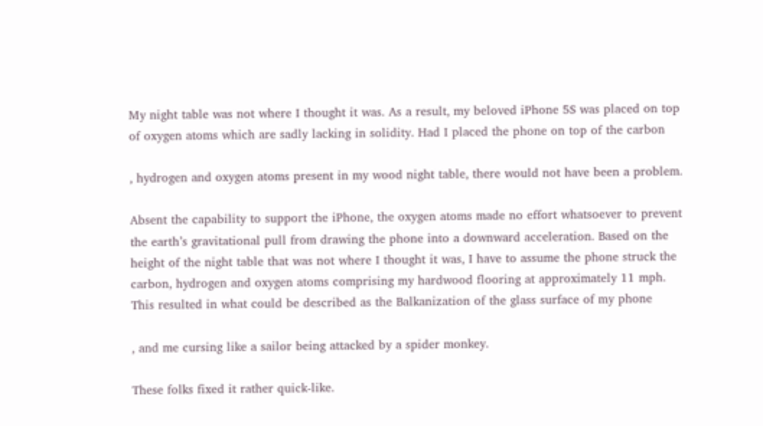My night table was not where I thought it was. As a result, my beloved iPhone 5S was placed on top of oxygen atoms which are sadly lacking in solidity. Had I placed the phone on top of the carbon

, hydrogen and oxygen atoms present in my wood night table, there would not have been a problem.

Absent the capability to support the iPhone, the oxygen atoms made no effort whatsoever to prevent the earth’s gravitational pull from drawing the phone into a downward acceleration. Based on the height of the night table that was not where I thought it was, I have to assume the phone struck the carbon, hydrogen and oxygen atoms comprising my hardwood flooring at approximately 11 mph. This resulted in what could be described as the Balkanization of the glass surface of my phone

, and me cursing like a sailor being attacked by a spider monkey.

These folks fixed it rather quick-like.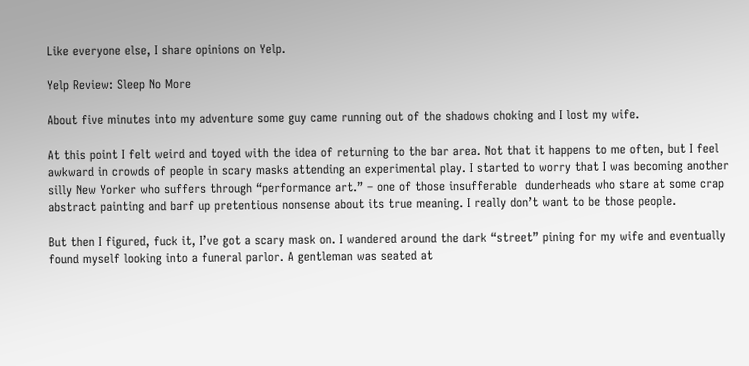Like everyone else, I share opinions on Yelp.

Yelp Review: Sleep No More

About five minutes into my adventure some guy came running out of the shadows choking and I lost my wife.

At this point I felt weird and toyed with the idea of returning to the bar area. Not that it happens to me often, but I feel awkward in crowds of people in scary masks attending an experimental play. I started to worry that I was becoming another silly New Yorker who suffers through “performance art.” – one of those insufferable  dunderheads who stare at some crap abstract painting and barf up pretentious nonsense about its true meaning. I really don’t want to be those people.

But then I figured, fuck it, I’ve got a scary mask on. I wandered around the dark “street” pining for my wife and eventually found myself looking into a funeral parlor. A gentleman was seated at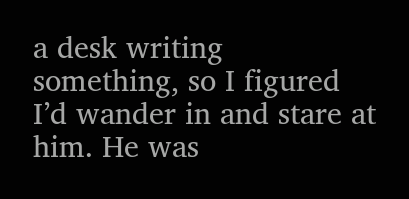a desk writing something, so I figured I’d wander in and stare at him. He was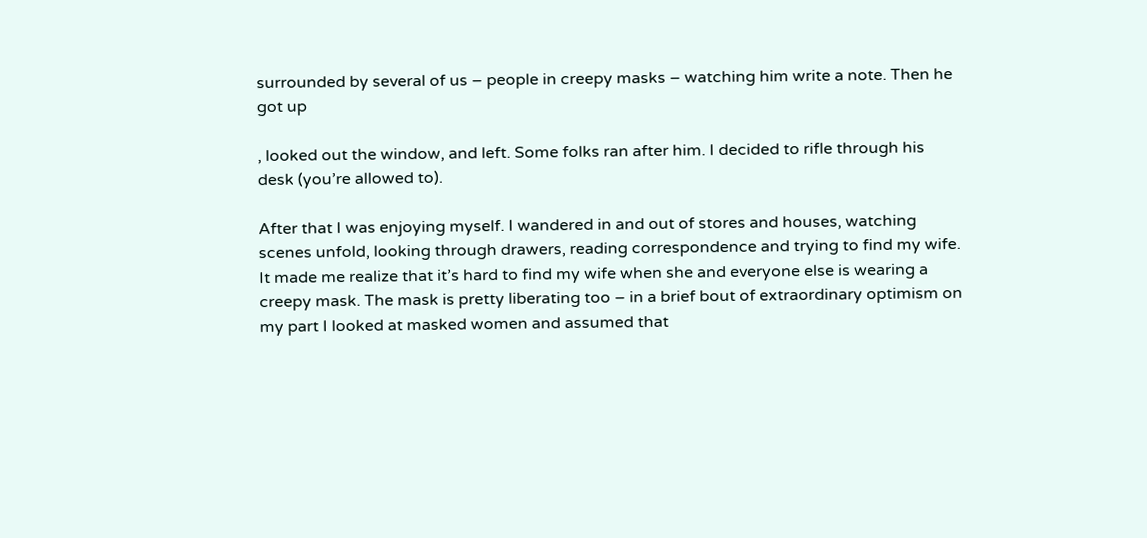surrounded by several of us – people in creepy masks – watching him write a note. Then he got up

, looked out the window, and left. Some folks ran after him. I decided to rifle through his desk (you’re allowed to).

After that I was enjoying myself. I wandered in and out of stores and houses, watching scenes unfold, looking through drawers, reading correspondence and trying to find my wife. It made me realize that it’s hard to find my wife when she and everyone else is wearing a creepy mask. The mask is pretty liberating too – in a brief bout of extraordinary optimism on my part I looked at masked women and assumed that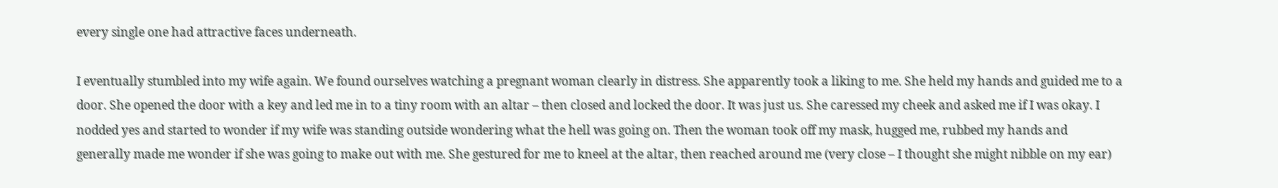every single one had attractive faces underneath.

I eventually stumbled into my wife again. We found ourselves watching a pregnant woman clearly in distress. She apparently took a liking to me. She held my hands and guided me to a door. She opened the door with a key and led me in to a tiny room with an altar – then closed and locked the door. It was just us. She caressed my cheek and asked me if I was okay. I nodded yes and started to wonder if my wife was standing outside wondering what the hell was going on. Then the woman took off my mask, hugged me, rubbed my hands and generally made me wonder if she was going to make out with me. She gestured for me to kneel at the altar, then reached around me (very close – I thought she might nibble on my ear)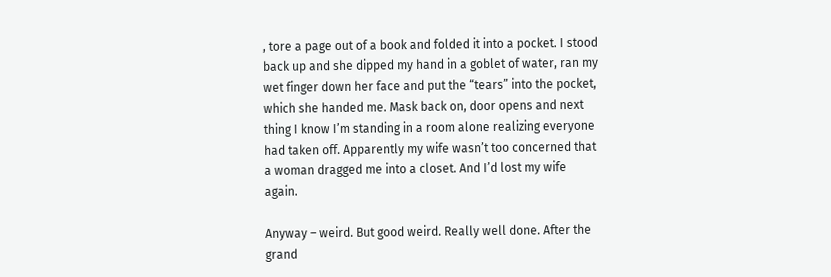, tore a page out of a book and folded it into a pocket. I stood back up and she dipped my hand in a goblet of water, ran my wet finger down her face and put the “tears” into the pocket, which she handed me. Mask back on, door opens and next thing I know I’m standing in a room alone realizing everyone had taken off. Apparently my wife wasn’t too concerned that a woman dragged me into a closet. And I’d lost my wife again.

Anyway – weird. But good weird. Really well done. After the grand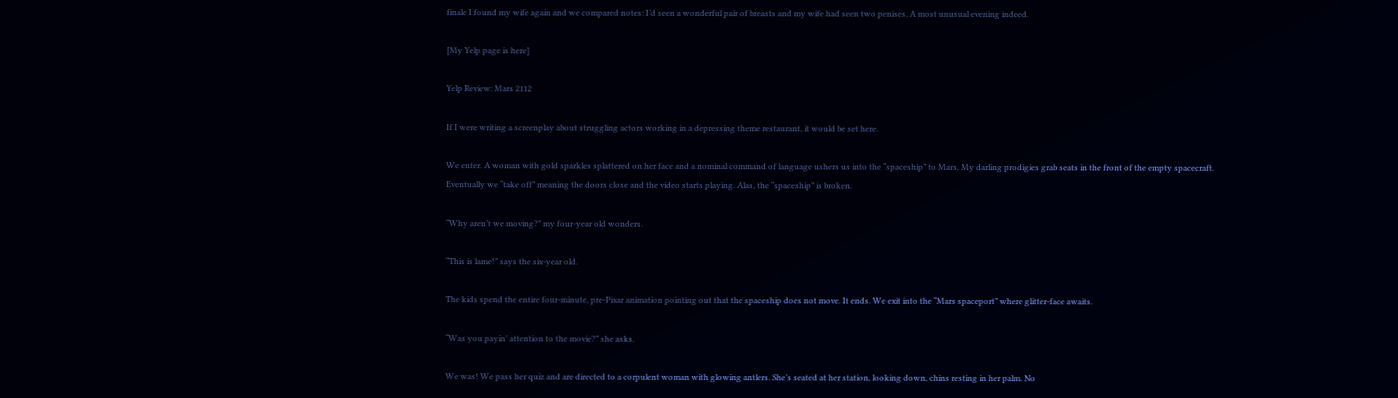finale I found my wife again and we compared notes: I’d seen a wonderful pair of breasts and my wife had seen two penises. A most unusual evening indeed.

[My Yelp page is here]

Yelp Review: Mars 2112

If I were writing a screenplay about struggling actors working in a depressing theme restaurant, it would be set here.

We enter. A woman with gold sparkles splattered on her face and a nominal command of language ushers us into the “spaceship” to Mars. My darling prodigies grab seats in the front of the empty spacecraft. Eventually we “take off” meaning the doors close and the video starts playing. Alas, the “spaceship” is broken.

“Why aren’t we moving?” my four-year old wonders.

“This is lame!” says the six-year old.

The kids spend the entire four-minute, pre-Pixar animation pointing out that the spaceship does not move. It ends. We exit into the “Mars spaceport” where glitter-face awaits.

“Was you payin’ attention to the movie?” she asks.

We was! We pass her quiz and are directed to a corpulent woman with glowing antlers. She’s seated at her station, looking down, chins resting in her palm. No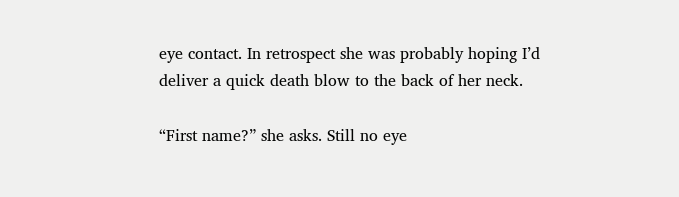eye contact. In retrospect she was probably hoping I’d deliver a quick death blow to the back of her neck.

“First name?” she asks. Still no eye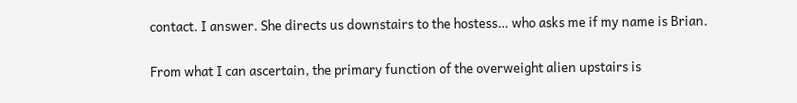contact. I answer. She directs us downstairs to the hostess… who asks me if my name is Brian.

From what I can ascertain, the primary function of the overweight alien upstairs is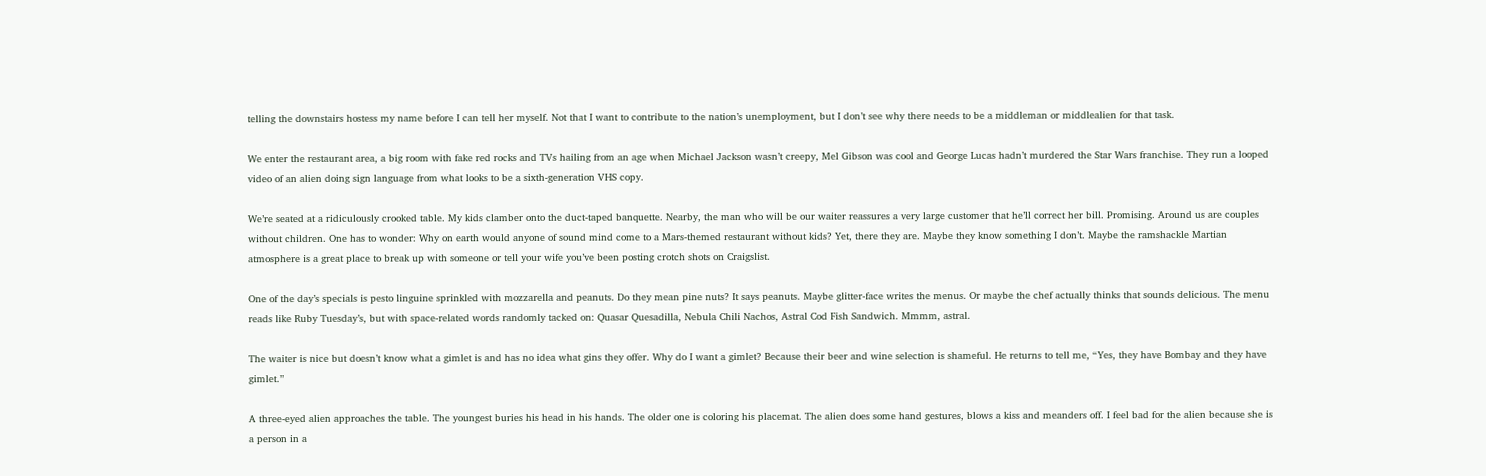telling the downstairs hostess my name before I can tell her myself. Not that I want to contribute to the nation’s unemployment, but I don’t see why there needs to be a middleman or middlealien for that task.

We enter the restaurant area, a big room with fake red rocks and TVs hailing from an age when Michael Jackson wasn’t creepy, Mel Gibson was cool and George Lucas hadn’t murdered the Star Wars franchise. They run a looped video of an alien doing sign language from what looks to be a sixth-generation VHS copy.

We’re seated at a ridiculously crooked table. My kids clamber onto the duct-taped banquette. Nearby, the man who will be our waiter reassures a very large customer that he’ll correct her bill. Promising. Around us are couples without children. One has to wonder: Why on earth would anyone of sound mind come to a Mars-themed restaurant without kids? Yet, there they are. Maybe they know something I don’t. Maybe the ramshackle Martian atmosphere is a great place to break up with someone or tell your wife you’ve been posting crotch shots on Craigslist.

One of the day’s specials is pesto linguine sprinkled with mozzarella and peanuts. Do they mean pine nuts? It says peanuts. Maybe glitter-face writes the menus. Or maybe the chef actually thinks that sounds delicious. The menu reads like Ruby Tuesday’s, but with space-related words randomly tacked on: Quasar Quesadilla, Nebula Chili Nachos, Astral Cod Fish Sandwich. Mmmm, astral.

The waiter is nice but doesn’t know what a gimlet is and has no idea what gins they offer. Why do I want a gimlet? Because their beer and wine selection is shameful. He returns to tell me, “Yes, they have Bombay and they have gimlet.”

A three-eyed alien approaches the table. The youngest buries his head in his hands. The older one is coloring his placemat. The alien does some hand gestures, blows a kiss and meanders off. I feel bad for the alien because she is a person in a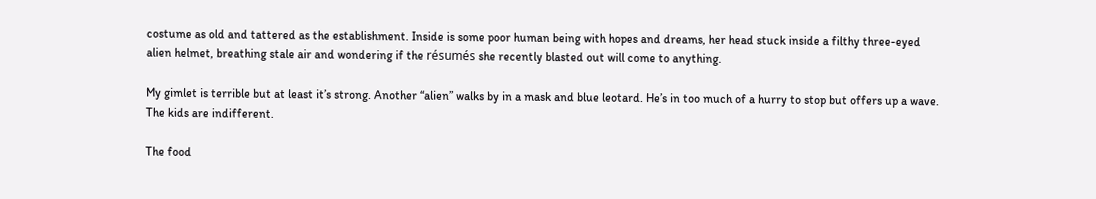costume as old and tattered as the establishment. Inside is some poor human being with hopes and dreams, her head stuck inside a filthy three-eyed alien helmet, breathing stale air and wondering if the résumés she recently blasted out will come to anything.

My gimlet is terrible but at least it’s strong. Another “alien” walks by in a mask and blue leotard. He’s in too much of a hurry to stop but offers up a wave. The kids are indifferent.

The food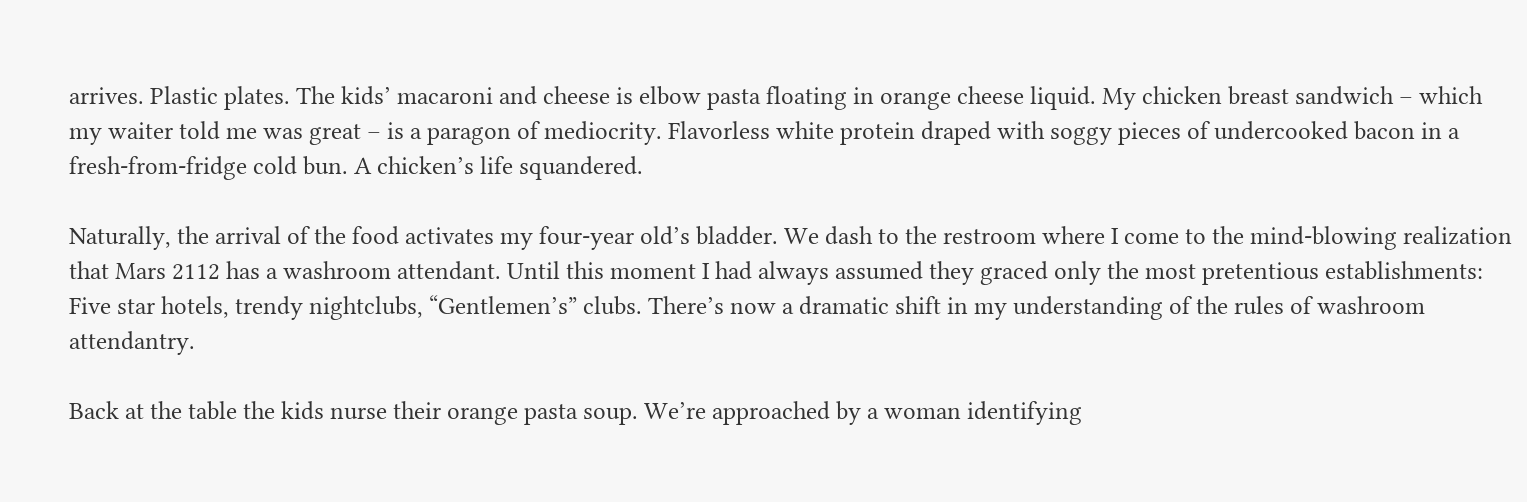arrives. Plastic plates. The kids’ macaroni and cheese is elbow pasta floating in orange cheese liquid. My chicken breast sandwich – which my waiter told me was great – is a paragon of mediocrity. Flavorless white protein draped with soggy pieces of undercooked bacon in a fresh-from-fridge cold bun. A chicken’s life squandered.

Naturally, the arrival of the food activates my four-year old’s bladder. We dash to the restroom where I come to the mind-blowing realization that Mars 2112 has a washroom attendant. Until this moment I had always assumed they graced only the most pretentious establishments: Five star hotels, trendy nightclubs, “Gentlemen’s” clubs. There’s now a dramatic shift in my understanding of the rules of washroom attendantry.

Back at the table the kids nurse their orange pasta soup. We’re approached by a woman identifying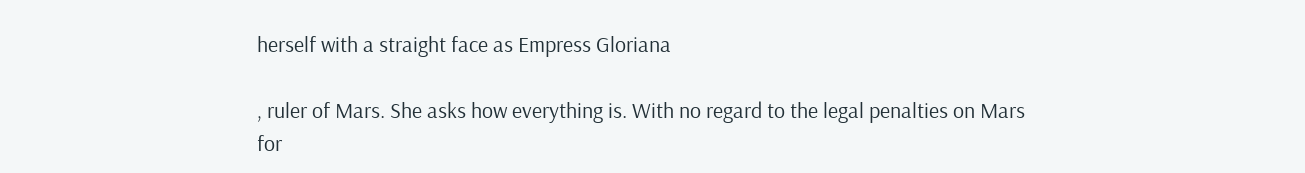herself with a straight face as Empress Gloriana

, ruler of Mars. She asks how everything is. With no regard to the legal penalties on Mars for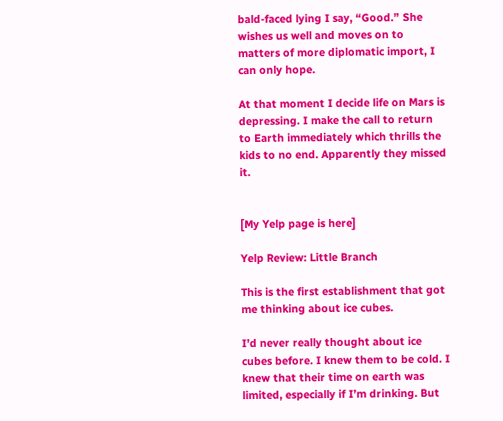bald-faced lying I say, “Good.” She wishes us well and moves on to matters of more diplomatic import, I can only hope.

At that moment I decide life on Mars is depressing. I make the call to return to Earth immediately which thrills the kids to no end. Apparently they missed it.


[My Yelp page is here]

Yelp Review: Little Branch

This is the first establishment that got me thinking about ice cubes.

I’d never really thought about ice cubes before. I knew them to be cold. I knew that their time on earth was limited, especially if I’m drinking. But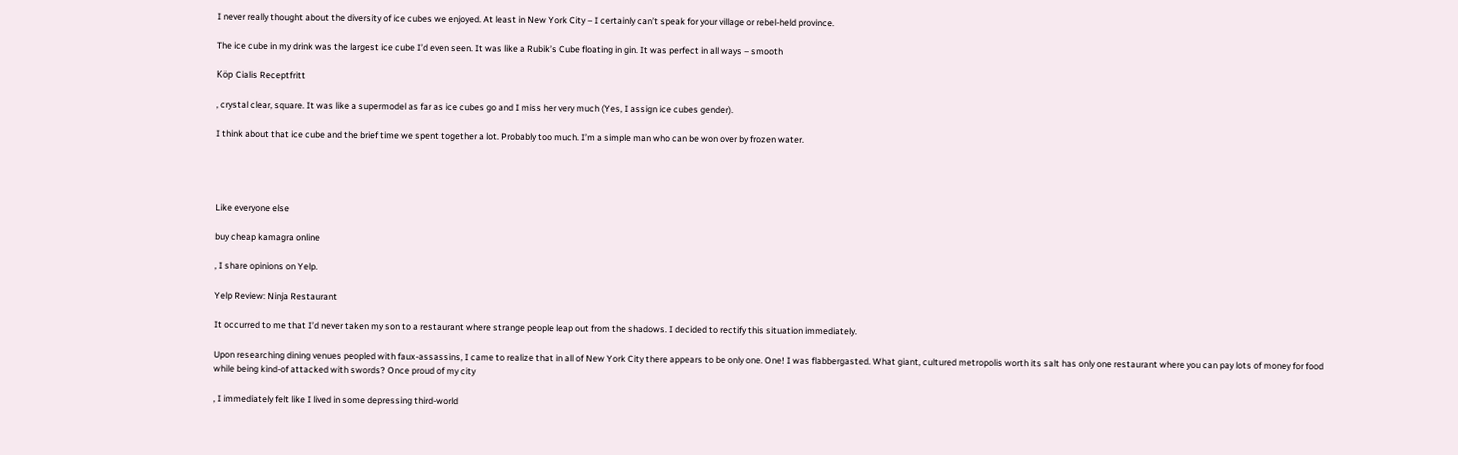I never really thought about the diversity of ice cubes we enjoyed. At least in New York City – I certainly can’t speak for your village or rebel-held province.

The ice cube in my drink was the largest ice cube I’d even seen. It was like a Rubik’s Cube floating in gin. It was perfect in all ways – smooth

Köp Cialis Receptfritt

, crystal clear, square. It was like a supermodel as far as ice cubes go and I miss her very much (Yes, I assign ice cubes gender).

I think about that ice cube and the brief time we spent together a lot. Probably too much. I’m a simple man who can be won over by frozen water.




Like everyone else

buy cheap kamagra online

, I share opinions on Yelp.

Yelp Review: Ninja Restaurant

It occurred to me that I’d never taken my son to a restaurant where strange people leap out from the shadows. I decided to rectify this situation immediately.

Upon researching dining venues peopled with faux-assassins, I came to realize that in all of New York City there appears to be only one. One! I was flabbergasted. What giant, cultured metropolis worth its salt has only one restaurant where you can pay lots of money for food while being kind-of attacked with swords? Once proud of my city

, I immediately felt like I lived in some depressing third-world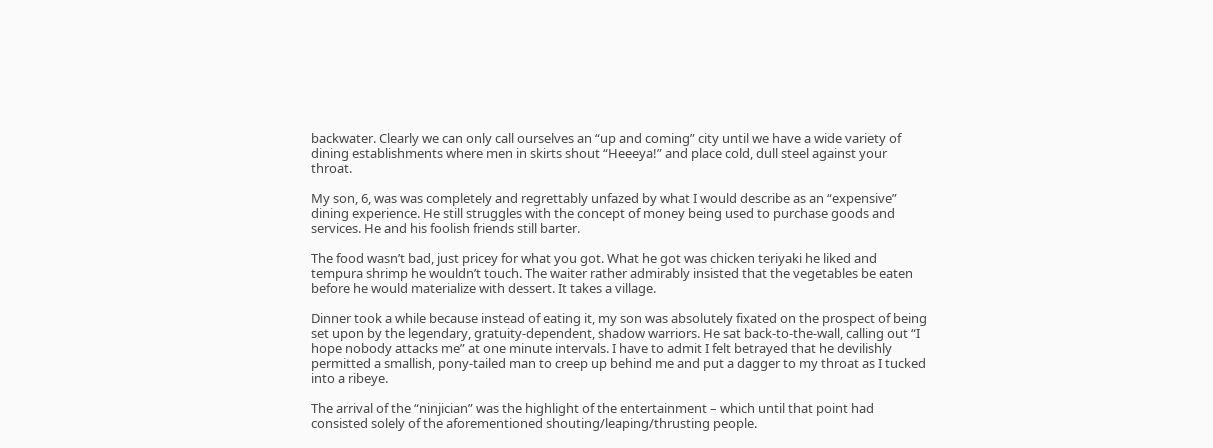backwater. Clearly we can only call ourselves an “up and coming” city until we have a wide variety of dining establishments where men in skirts shout “Heeeya!” and place cold, dull steel against your throat.

My son, 6, was was completely and regrettably unfazed by what I would describe as an “expensive” dining experience. He still struggles with the concept of money being used to purchase goods and services. He and his foolish friends still barter.

The food wasn’t bad, just pricey for what you got. What he got was chicken teriyaki he liked and tempura shrimp he wouldn’t touch. The waiter rather admirably insisted that the vegetables be eaten before he would materialize with dessert. It takes a village.

Dinner took a while because instead of eating it, my son was absolutely fixated on the prospect of being set upon by the legendary, gratuity-dependent, shadow warriors. He sat back-to-the-wall, calling out “I hope nobody attacks me” at one minute intervals. I have to admit I felt betrayed that he devilishly permitted a smallish, pony-tailed man to creep up behind me and put a dagger to my throat as I tucked into a ribeye.

The arrival of the “ninjician” was the highlight of the entertainment – which until that point had consisted solely of the aforementioned shouting/leaping/thrusting people.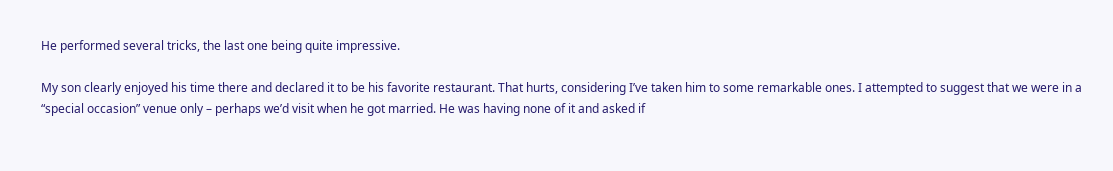He performed several tricks, the last one being quite impressive.

My son clearly enjoyed his time there and declared it to be his favorite restaurant. That hurts, considering I’ve taken him to some remarkable ones. I attempted to suggest that we were in a “special occasion” venue only – perhaps we’d visit when he got married. He was having none of it and asked if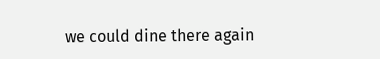we could dine there again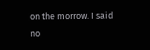on the morrow. I said no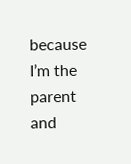because I’m the parent and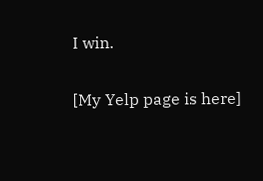I win.

[My Yelp page is here]